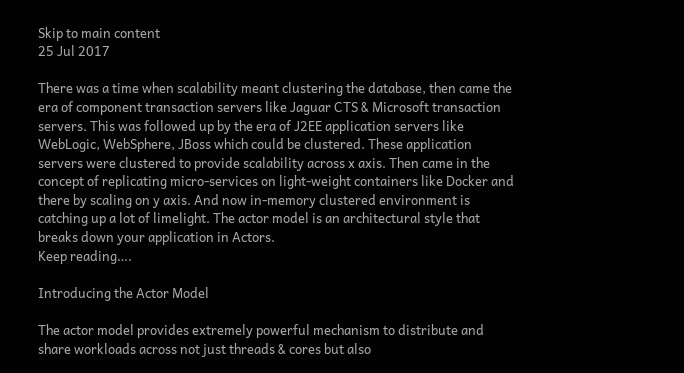Skip to main content
25 Jul 2017

There was a time when scalability meant clustering the database, then came the era of component transaction servers like Jaguar CTS & Microsoft transaction servers. This was followed up by the era of J2EE application servers like WebLogic, WebSphere, JBoss which could be clustered. These application servers were clustered to provide scalability across x axis. Then came in the concept of replicating micro-services on light-weight containers like Docker and there by scaling on y axis. And now in-memory clustered environment is catching up a lot of limelight. The actor model is an architectural style that breaks down your application in Actors.
Keep reading….

Introducing the Actor Model

The actor model provides extremely powerful mechanism to distribute and share workloads across not just threads & cores but also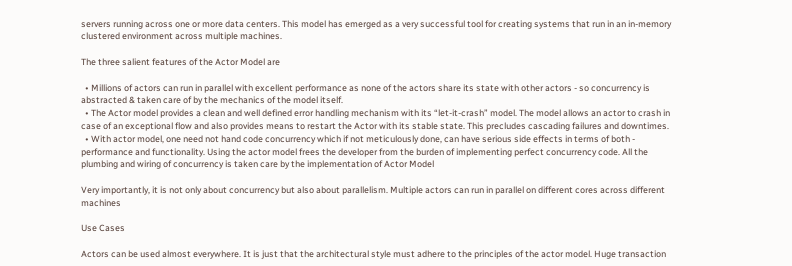servers running across one or more data centers. This model has emerged as a very successful tool for creating systems that run in an in-memory clustered environment across multiple machines.

The three salient features of the Actor Model are

  • Millions of actors can run in parallel with excellent performance as none of the actors share its state with other actors - so concurrency is abstracted & taken care of by the mechanics of the model itself.
  • The Actor model provides a clean and well defined error handling mechanism with its “let-it-crash” model. The model allows an actor to crash in case of an exceptional flow and also provides means to restart the Actor with its stable state. This precludes cascading failures and downtimes.
  • With actor model, one need not hand code concurrency which if not meticulously done, can have serious side effects in terms of both - performance and functionality. Using the actor model frees the developer from the burden of implementing perfect concurrency code. All the plumbing and wiring of concurrency is taken care by the implementation of Actor Model

Very importantly, it is not only about concurrency but also about parallelism. Multiple actors can run in parallel on different cores across different machines

Use Cases

Actors can be used almost everywhere. It is just that the architectural style must adhere to the principles of the actor model. Huge transaction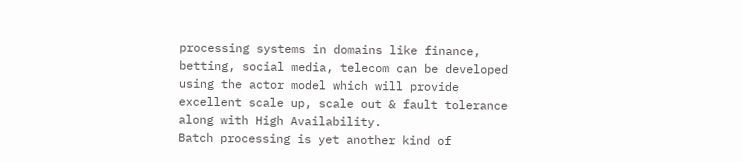processing systems in domains like finance,  betting, social media, telecom can be developed using the actor model which will provide excellent scale up, scale out & fault tolerance along with High Availability.
Batch processing is yet another kind of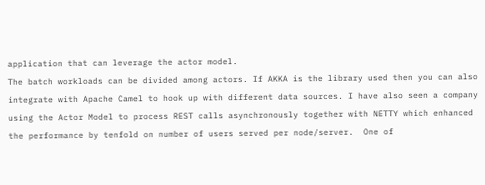application that can leverage the actor model.
The batch workloads can be divided among actors. If AKKA is the library used then you can also integrate with Apache Camel to hook up with different data sources. I have also seen a company using the Actor Model to process REST calls asynchronously together with NETTY which enhanced the performance by tenfold on number of users served per node/server.  One of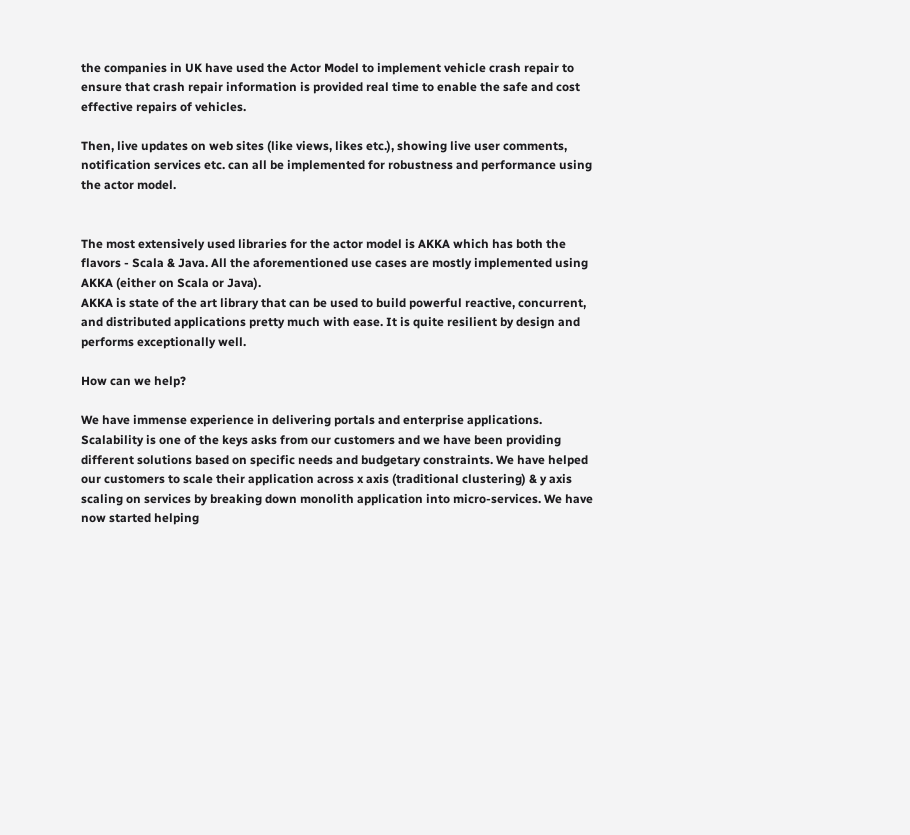the companies in UK have used the Actor Model to implement vehicle crash repair to ensure that crash repair information is provided real time to enable the safe and cost effective repairs of vehicles.

Then, live updates on web sites (like views, likes etc.), showing live user comments, notification services etc. can all be implemented for robustness and performance using the actor model.


The most extensively used libraries for the actor model is AKKA which has both the flavors - Scala & Java. All the aforementioned use cases are mostly implemented using AKKA (either on Scala or Java).
AKKA is state of the art library that can be used to build powerful reactive, concurrent, and distributed applications pretty much with ease. It is quite resilient by design and performs exceptionally well.

How can we help?

We have immense experience in delivering portals and enterprise applications. Scalability is one of the keys asks from our customers and we have been providing different solutions based on specific needs and budgetary constraints. We have helped our customers to scale their application across x axis (traditional clustering) & y axis scaling on services by breaking down monolith application into micro-services. We have now started helping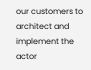our customers to architect and implement the actor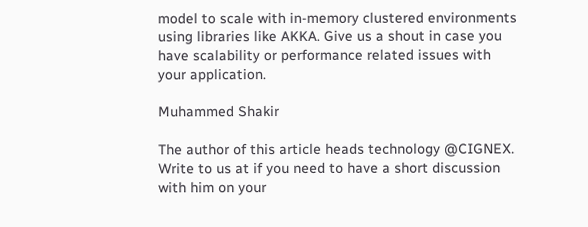model to scale with in-memory clustered environments using libraries like AKKA. Give us a shout in case you have scalability or performance related issues with your application.

Muhammed Shakir

The author of this article heads technology @CIGNEX. Write to us at if you need to have a short discussion with him on your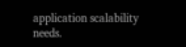application scalability needs.